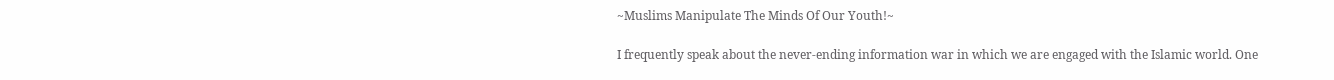~Muslims Manipulate The Minds Of Our Youth!~

I frequently speak about the never-ending information war in which we are engaged with the Islamic world. One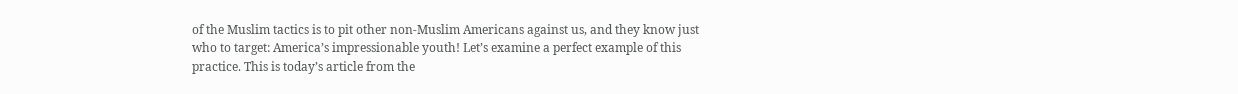of the Muslim tactics is to pit other non-Muslim Americans against us, and they know just who to target: America’s impressionable youth! Let’s examine a perfect example of this practice. This is today’s article from the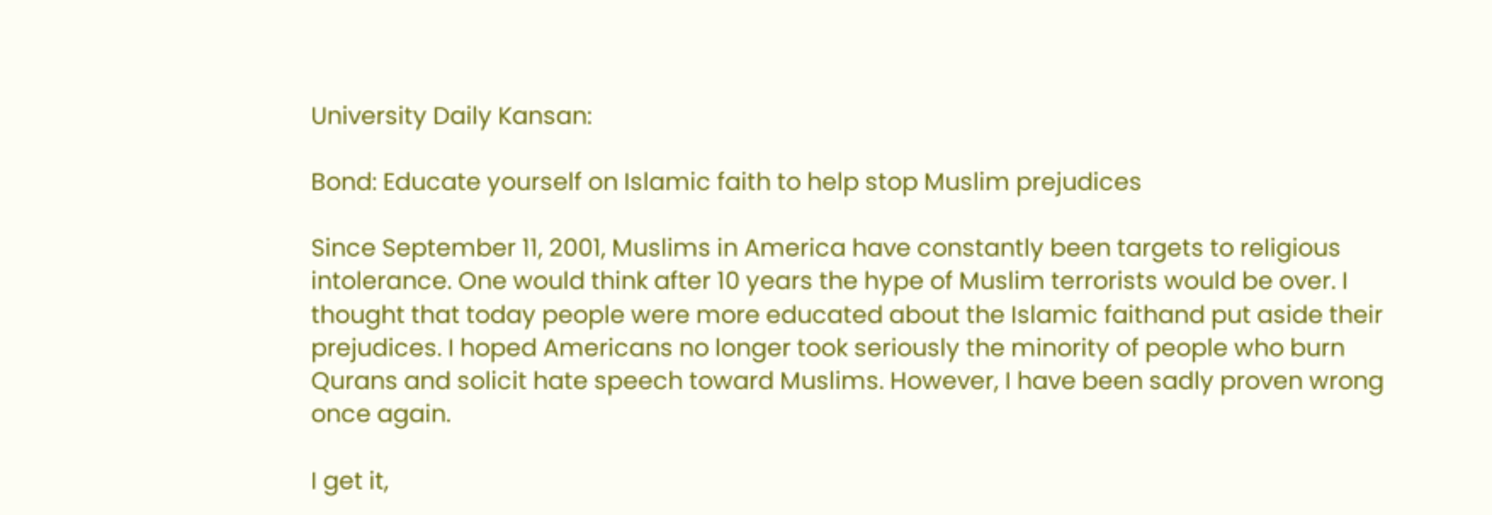University Daily Kansan:

Bond: Educate yourself on Islamic faith to help stop Muslim prejudices

Since September 11, 2001, Muslims in America have constantly been targets to religious intolerance. One would think after 10 years the hype of Muslim terrorists would be over. I thought that today people were more educated about the Islamic faithand put aside their prejudices. I hoped Americans no longer took seriously the minority of people who burn Qurans and solicit hate speech toward Muslims. However, I have been sadly proven wrong once again.

I get it,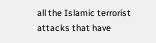all the Islamic terrorist attacks that have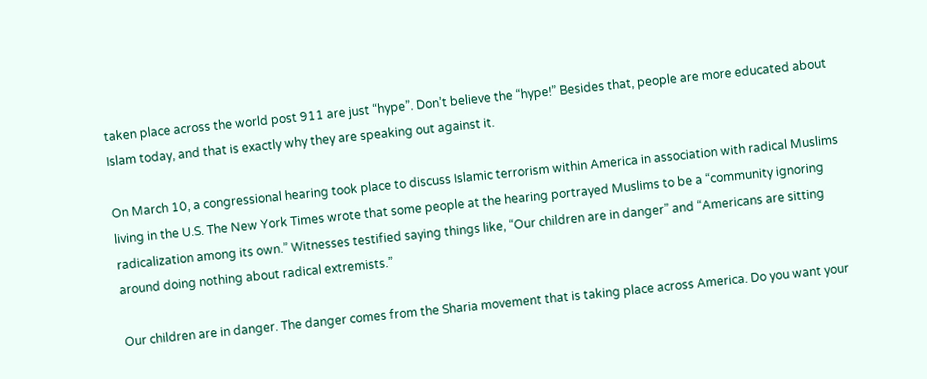taken place across the world post 911 are just “hype”. Don’t believe the “hype!” Besides that, people are more educated about Islam today, and that is exactly why they are speaking out against it.

On March 10, a congressional hearing took place to discuss Islamic terrorism within America in association with radical Muslims living in the U.S. The New York Times wrote that some people at the hearing portrayed Muslims to be a “community ignoring radicalization among its own.” Witnesses testified saying things like, “Our children are in danger” and “Americans are sitting around doing nothing about radical extremists.”

Our children are in danger. The danger comes from the Sharia movement that is taking place across America. Do you want your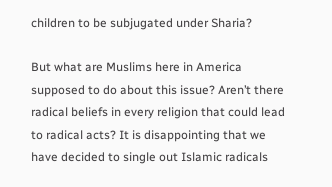children to be subjugated under Sharia?

But what are Muslims here in America supposed to do about this issue? Aren’t there radical beliefs in every religion that could lead to radical acts? It is disappointing that we have decided to single out Islamic radicals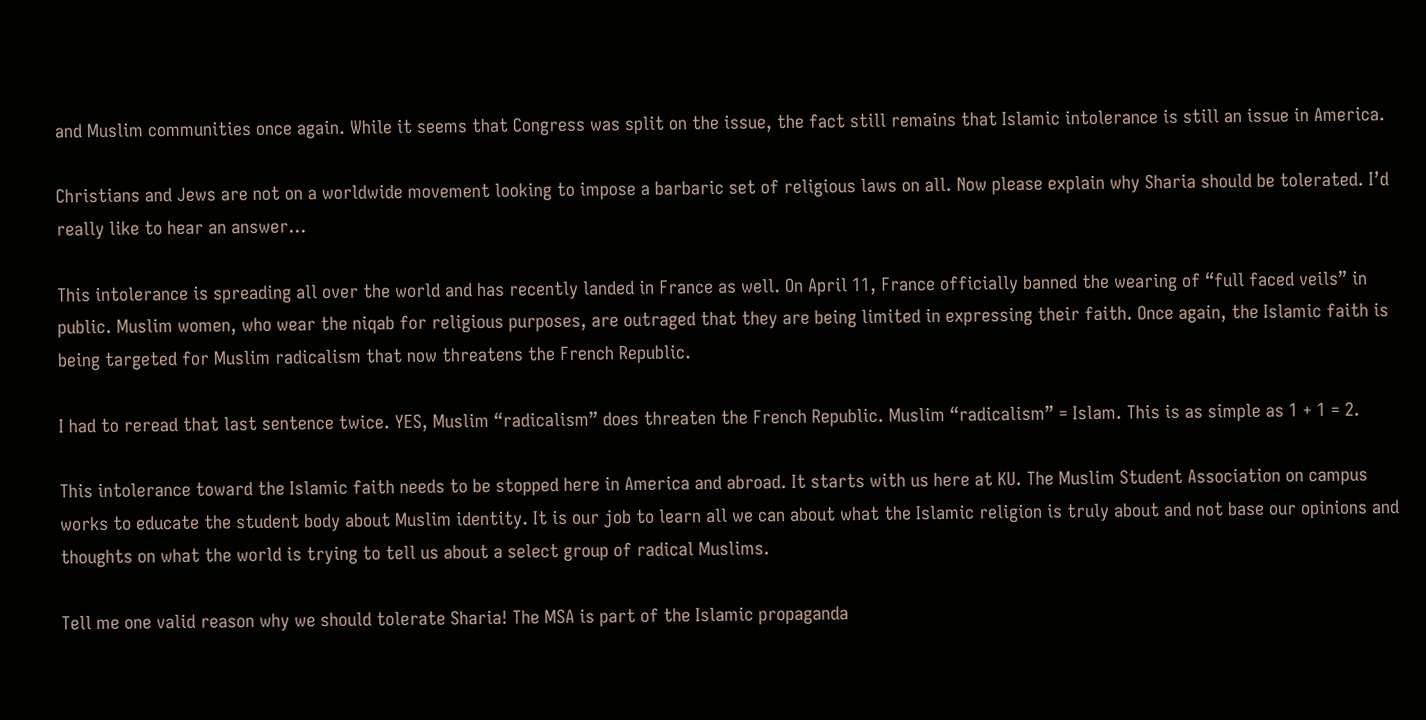and Muslim communities once again. While it seems that Congress was split on the issue, the fact still remains that Islamic intolerance is still an issue in America.

Christians and Jews are not on a worldwide movement looking to impose a barbaric set of religious laws on all. Now please explain why Sharia should be tolerated. I’d really like to hear an answer…

This intolerance is spreading all over the world and has recently landed in France as well. On April 11, France officially banned the wearing of “full faced veils” in public. Muslim women, who wear the niqab for religious purposes, are outraged that they are being limited in expressing their faith. Once again, the Islamic faith is being targeted for Muslim radicalism that now threatens the French Republic.

I had to reread that last sentence twice. YES, Muslim “radicalism” does threaten the French Republic. Muslim “radicalism” = Islam. This is as simple as 1 + 1 = 2.

This intolerance toward the Islamic faith needs to be stopped here in America and abroad. It starts with us here at KU. The Muslim Student Association on campus works to educate the student body about Muslim identity. It is our job to learn all we can about what the Islamic religion is truly about and not base our opinions and thoughts on what the world is trying to tell us about a select group of radical Muslims.

Tell me one valid reason why we should tolerate Sharia! The MSA is part of the Islamic propaganda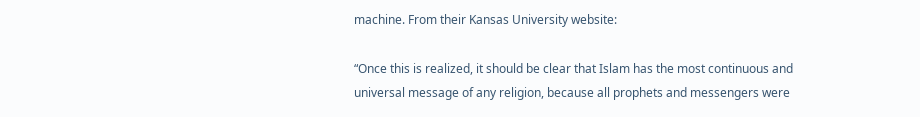machine. From their Kansas University website:

“Once this is realized, it should be clear that Islam has the most continuous and universal message of any religion, because all prophets and messengers were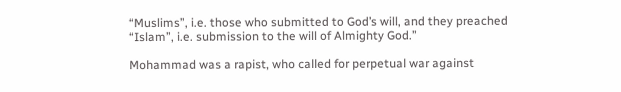“Muslims”, i.e. those who submitted to God’s will, and they preached “Islam”, i.e. submission to the will of Almighty God.”

Mohammad was a rapist, who called for perpetual war against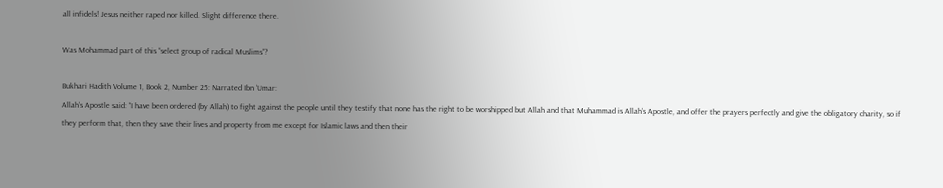all infidels! Jesus neither raped nor killed. Slight difference there.

Was Mohammad part of this “select group of radical Muslims”?

Bukhari Hadith Volume 1, Book 2, Number 25: Narrated Ibn ‘Umar:
Allah’s Apostle said: “I have been ordered (by Allah) to fight against the people until they testify that none has the right to be worshipped but Allah and that Muhammad is Allah’s Apostle, and offer the prayers perfectly and give the obligatory charity, so if they perform that, then they save their lives and property from me except for Islamic laws and then their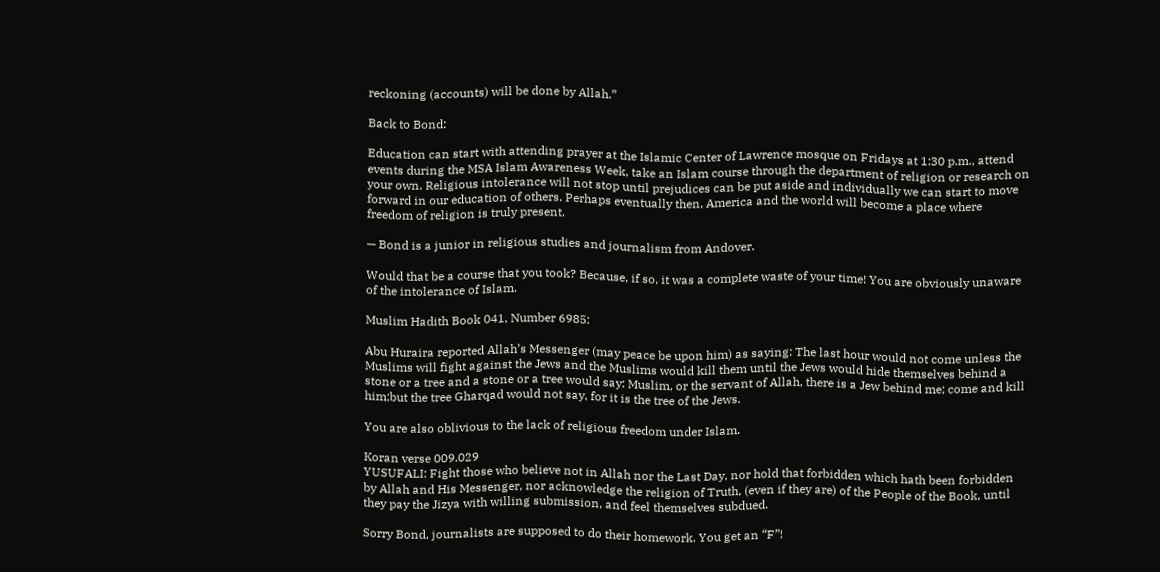reckoning (accounts) will be done by Allah.”

Back to Bond:

Education can start with attending prayer at the Islamic Center of Lawrence mosque on Fridays at 1:30 p.m., attend events during the MSA Islam Awareness Week, take an Islam course through the department of religion or research on your own. Religious intolerance will not stop until prejudices can be put aside and individually we can start to move forward in our education of others. Perhaps eventually then, America and the world will become a place where freedom of religion is truly present.

— Bond is a junior in religious studies and journalism from Andover.

Would that be a course that you took? Because, if so, it was a complete waste of your time! You are obviously unaware of the intolerance of Islam.

Muslim Hadith Book 041, Number 6985:

Abu Huraira reported Allah’s Messenger (may peace be upon him) as saying: The last hour would not come unless the Muslims will fight against the Jews and the Muslims would kill them until the Jews would hide themselves behind a stone or a tree and a stone or a tree would say: Muslim, or the servant of Allah, there is a Jew behind me; come and kill him;but the tree Gharqad would not say, for it is the tree of the Jews.

You are also oblivious to the lack of religious freedom under Islam.

Koran verse 009.029
YUSUFALI: Fight those who believe not in Allah nor the Last Day, nor hold that forbidden which hath been forbidden by Allah and His Messenger, nor acknowledge the religion of Truth, (even if they are) of the People of the Book, until they pay the Jizya with willing submission, and feel themselves subdued.

Sorry Bond, journalists are supposed to do their homework. You get an “F”!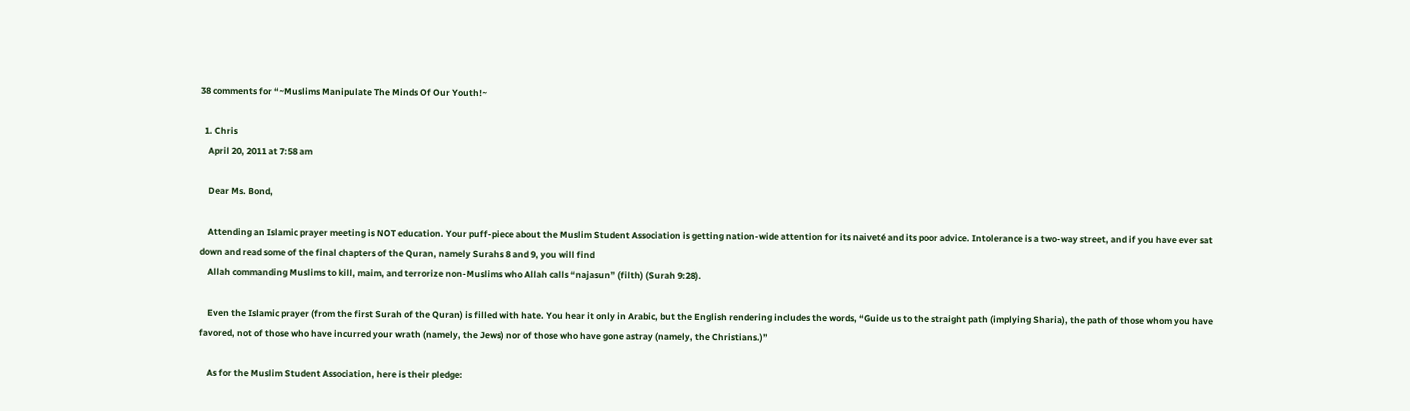38 comments for “~Muslims Manipulate The Minds Of Our Youth!~

  1. Chris
    April 20, 2011 at 7:58 am

    Dear Ms. Bond,

    Attending an Islamic prayer meeting is NOT education. Your puff-piece about the Muslim Student Association is getting nation-wide attention for its naiveté and its poor advice. Intolerance is a two-way street, and if you have ever sat down and read some of the final chapters of the Quran, namely Surahs 8 and 9, you will find
    Allah commanding Muslims to kill, maim, and terrorize non-Muslims who Allah calls “najasun” (filth) (Surah 9:28).

    Even the Islamic prayer (from the first Surah of the Quran) is filled with hate. You hear it only in Arabic, but the English rendering includes the words, “Guide us to the straight path (implying Sharia), the path of those whom you have favored, not of those who have incurred your wrath (namely, the Jews) nor of those who have gone astray (namely, the Christians.)”

    As for the Muslim Student Association, here is their pledge: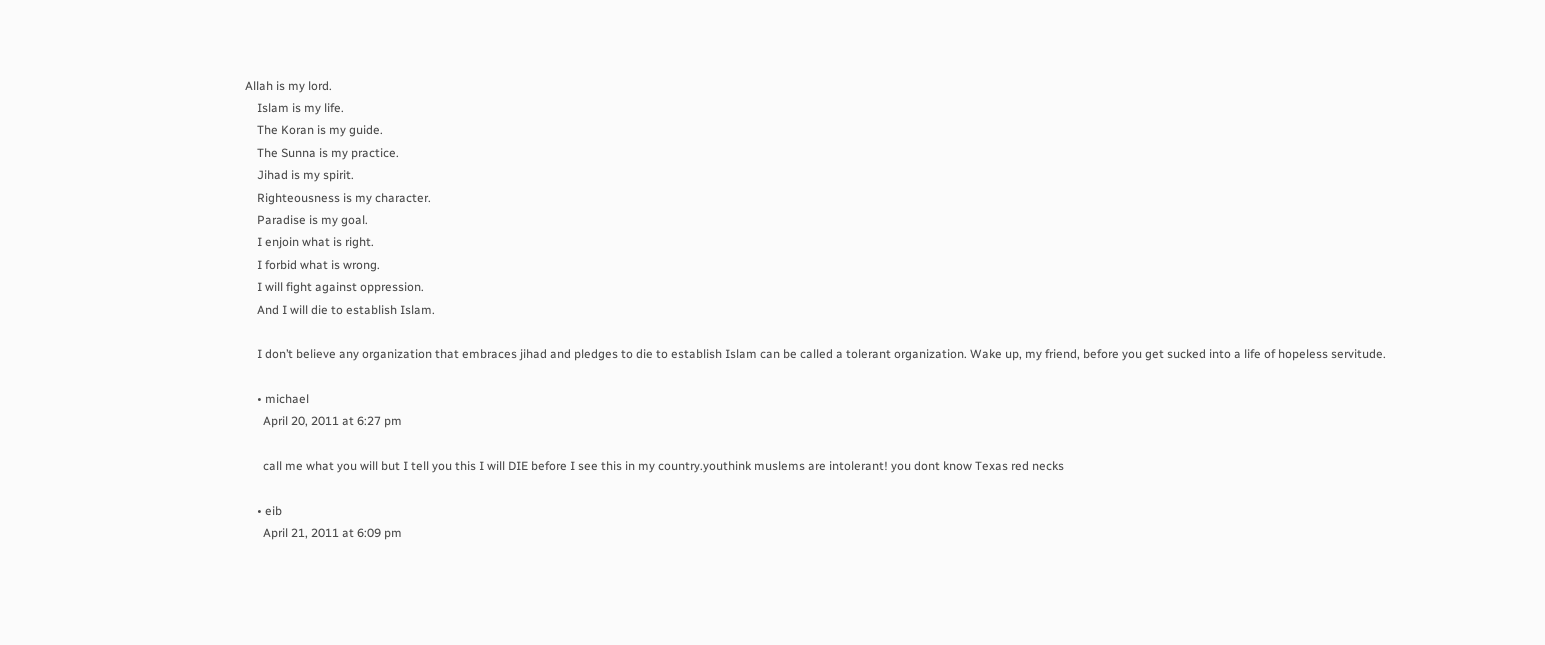Allah is my lord.
    Islam is my life.
    The Koran is my guide.
    The Sunna is my practice.
    Jihad is my spirit.
    Righteousness is my character.
    Paradise is my goal.
    I enjoin what is right.
    I forbid what is wrong.
    I will fight against oppression.
    And I will die to establish Islam.

    I don’t believe any organization that embraces jihad and pledges to die to establish Islam can be called a tolerant organization. Wake up, my friend, before you get sucked into a life of hopeless servitude.

    • michael
      April 20, 2011 at 6:27 pm

      call me what you will but I tell you this I will DIE before I see this in my country.youthink muslems are intolerant! you dont know Texas red necks

    • eib
      April 21, 2011 at 6:09 pm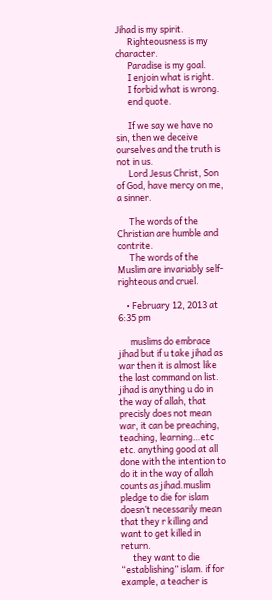Jihad is my spirit.
      Righteousness is my character.
      Paradise is my goal.
      I enjoin what is right.
      I forbid what is wrong.
      end quote.

      If we say we have no sin, then we deceive ourselves and the truth is not in us.
      Lord Jesus Christ, Son of God, have mercy on me, a sinner.

      The words of the Christian are humble and contrite.
      The words of the Muslim are invariably self-righteous and cruel.

    • February 12, 2013 at 6:35 pm

      muslims do embrace jihad but if u take jihad as war then it is almost like the last command on list. jihad is anything u do in the way of allah, that precisly does not mean war, it can be preaching, teaching, learning…etc etc. anything good at all done with the intention to do it in the way of allah counts as jihad.muslim pledge to die for islam doesn’t necessarily mean that they r killing and want to get killed in return.
      they want to die “establishing” islam. if for example, a teacher is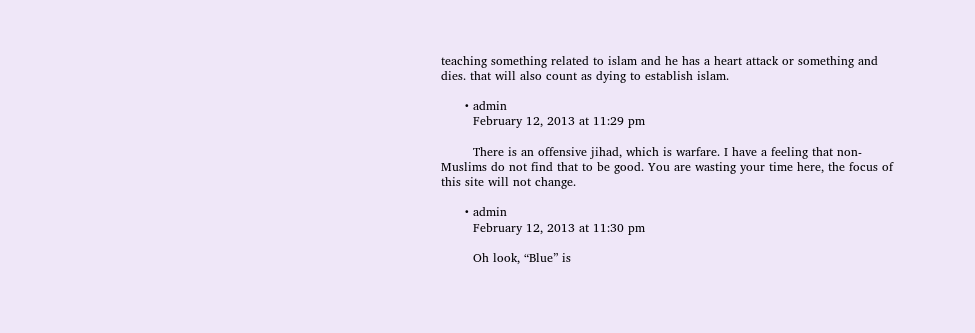teaching something related to islam and he has a heart attack or something and dies. that will also count as dying to establish islam.

      • admin
        February 12, 2013 at 11:29 pm

        There is an offensive jihad, which is warfare. I have a feeling that non-Muslims do not find that to be good. You are wasting your time here, the focus of this site will not change.

      • admin
        February 12, 2013 at 11:30 pm

        Oh look, “Blue” is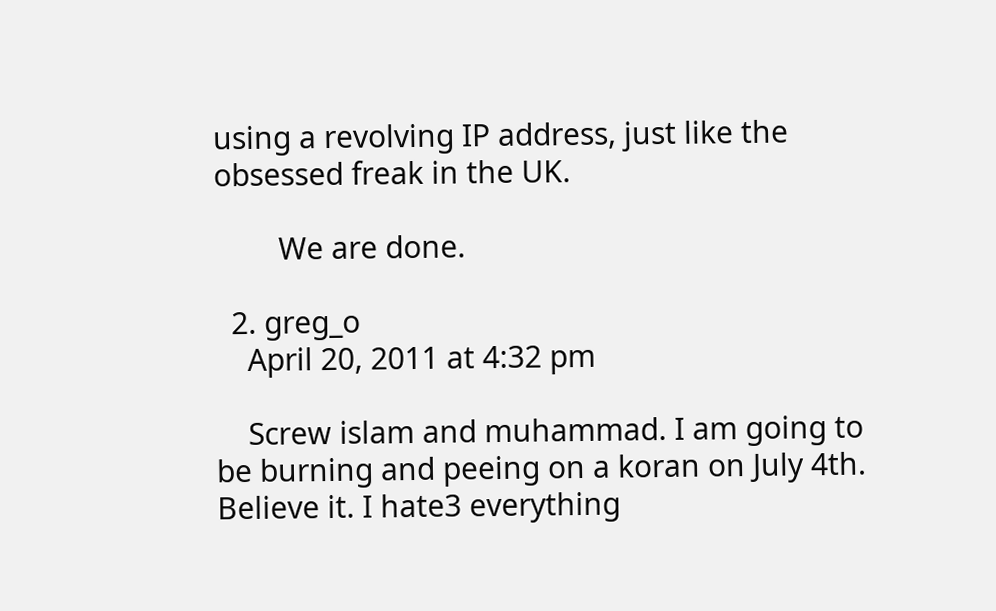using a revolving IP address, just like the obsessed freak in the UK.

        We are done.

  2. greg_o
    April 20, 2011 at 4:32 pm

    Screw islam and muhammad. I am going to be burning and peeing on a koran on July 4th. Believe it. I hate3 everything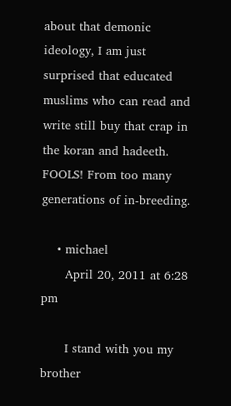about that demonic ideology, I am just surprised that educated muslims who can read and write still buy that crap in the koran and hadeeth. FOOLS! From too many generations of in-breeding.

    • michael
      April 20, 2011 at 6:28 pm

      I stand with you my brother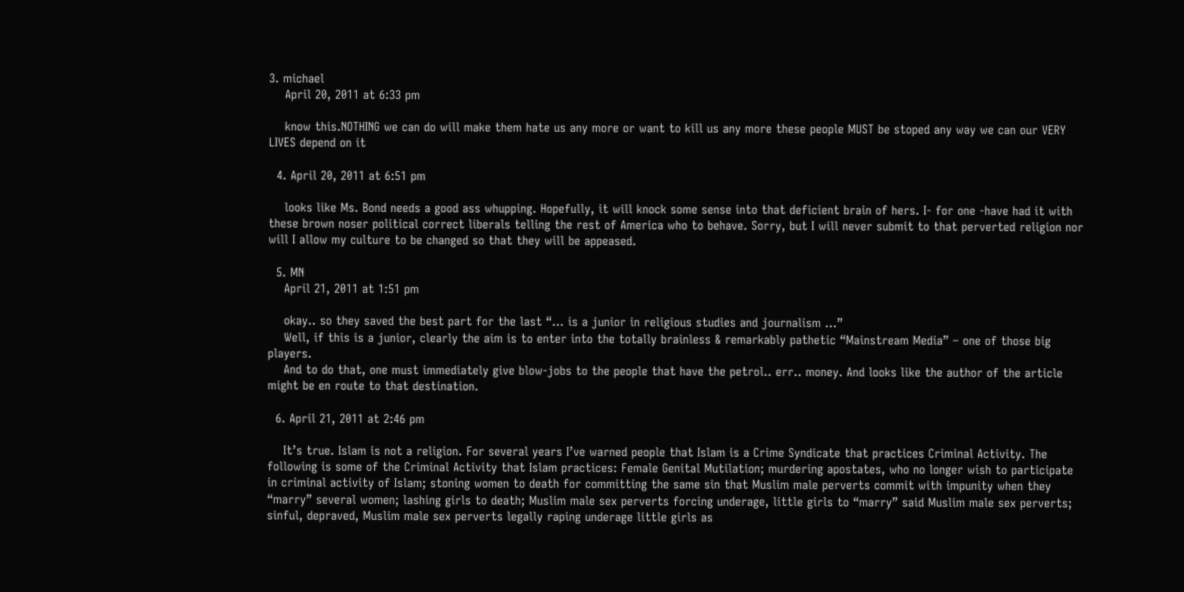3. michael
    April 20, 2011 at 6:33 pm

    know this.NOTHING we can do will make them hate us any more or want to kill us any more these people MUST be stoped any way we can our VERY LIVES depend on it

  4. April 20, 2011 at 6:51 pm

    looks like Ms. Bond needs a good ass whupping. Hopefully, it will knock some sense into that deficient brain of hers. I- for one -have had it with these brown noser political correct liberals telling the rest of America who to behave. Sorry, but I will never submit to that perverted religion nor will I allow my culture to be changed so that they will be appeased.

  5. MN
    April 21, 2011 at 1:51 pm

    okay.. so they saved the best part for the last “… is a junior in religious studies and journalism …”
    Well, if this is a junior, clearly the aim is to enter into the totally brainless & remarkably pathetic “Mainstream Media” – one of those big players.
    And to do that, one must immediately give blow-jobs to the people that have the petrol.. err.. money. And looks like the author of the article might be en route to that destination.

  6. April 21, 2011 at 2:46 pm

    It’s true. Islam is not a religion. For several years I’ve warned people that Islam is a Crime Syndicate that practices Criminal Activity. The following is some of the Criminal Activity that Islam practices: Female Genital Mutilation; murdering apostates, who no longer wish to participate in criminal activity of Islam; stoning women to death for committing the same sin that Muslim male perverts commit with impunity when they “marry” several women; lashing girls to death; Muslim male sex perverts forcing underage, little girls to “marry” said Muslim male sex perverts; sinful, depraved, Muslim male sex perverts legally raping underage little girls as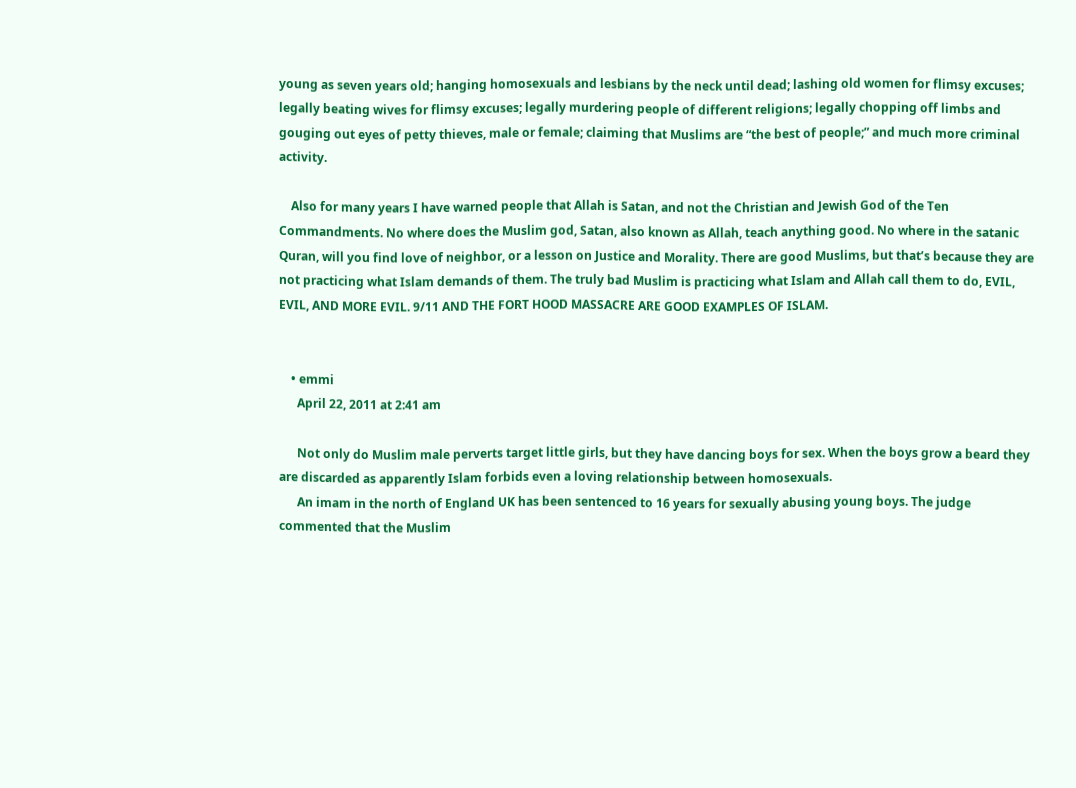young as seven years old; hanging homosexuals and lesbians by the neck until dead; lashing old women for flimsy excuses; legally beating wives for flimsy excuses; legally murdering people of different religions; legally chopping off limbs and gouging out eyes of petty thieves, male or female; claiming that Muslims are “the best of people;” and much more criminal activity.

    Also for many years I have warned people that Allah is Satan, and not the Christian and Jewish God of the Ten Commandments. No where does the Muslim god, Satan, also known as Allah, teach anything good. No where in the satanic Quran, will you find love of neighbor, or a lesson on Justice and Morality. There are good Muslims, but that’s because they are not practicing what Islam demands of them. The truly bad Muslim is practicing what Islam and Allah call them to do, EVIL, EVIL, AND MORE EVIL. 9/11 AND THE FORT HOOD MASSACRE ARE GOOD EXAMPLES OF ISLAM.


    • emmi
      April 22, 2011 at 2:41 am

      Not only do Muslim male perverts target little girls, but they have dancing boys for sex. When the boys grow a beard they are discarded as apparently Islam forbids even a loving relationship between homosexuals.
      An imam in the north of England UK has been sentenced to 16 years for sexually abusing young boys. The judge commented that the Muslim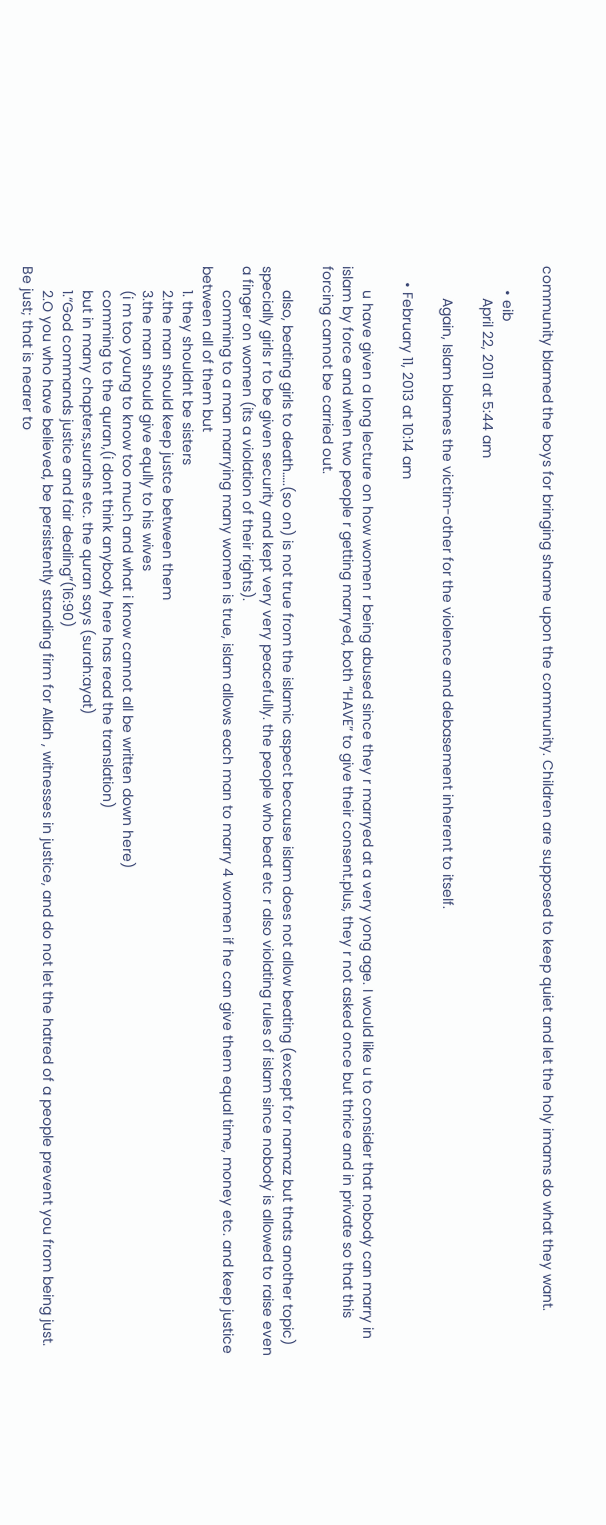community blamed the boys for bringing shame upon the community. Children are supposed to keep quiet and let the holy imams do what they want.

      • eib
        April 22, 2011 at 5:44 am

        Again, Islam blames the victim-other for the violence and debasement inherent to itself.

    • February 11, 2013 at 10:14 am

      u have given a long lecture on how women r being abused since they r marryed at a very yong age. I would like u to consider that nobody can marry in islam by force and when two people r getting marryed, both “HAVE” to give their consent.plus, they r not asked once but thrice and in private so that this forcing cannot be carried out.

      also, beating girls to death…..(so on) is not true from the islamic aspect because islam does not allow beating (except for namaz but thats another topic) specially girls r to be given security and kept very very peacefully. the people who beat etc r also violating rules of islam since nobody is allowed to raise even a finger on women (its a violation of their rights).
      comming to a man marrying many women is true, islam allows each man to marry 4 women if he can give them equal time, money etc. and keep justice between all of them but
      1. they shouldnt be sisters
      2.the man should keep justce between them
      3.the man should give eqully to his wives
      (i m too young to know too much and what i know cannot all be written down here)
      comming to the quran,(i dont think anybody here has read the translation)
      but in many chapters,surahs etc. the quran says (surah:ayat)
      1.“God commands justice and fair dealing”(16:90)
      2.O you who have believed, be persistently standing firm for Allah , witnesses in justice, and do not let the hatred of a people prevent you from being just. Be just; that is nearer to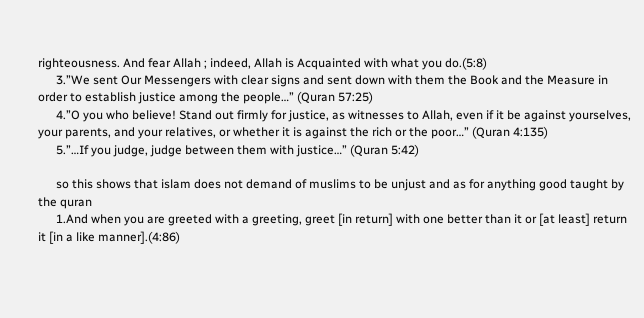righteousness. And fear Allah ; indeed, Allah is Acquainted with what you do.(5:8)
      3.”We sent Our Messengers with clear signs and sent down with them the Book and the Measure in order to establish justice among the people…” (Quran 57:25)
      4.”O you who believe! Stand out firmly for justice, as witnesses to Allah, even if it be against yourselves, your parents, and your relatives, or whether it is against the rich or the poor…” (Quran 4:135)
      5.”…If you judge, judge between them with justice…” (Quran 5:42)

      so this shows that islam does not demand of muslims to be unjust and as for anything good taught by the quran
      1.And when you are greeted with a greeting, greet [in return] with one better than it or [at least] return it [in a like manner].(4:86)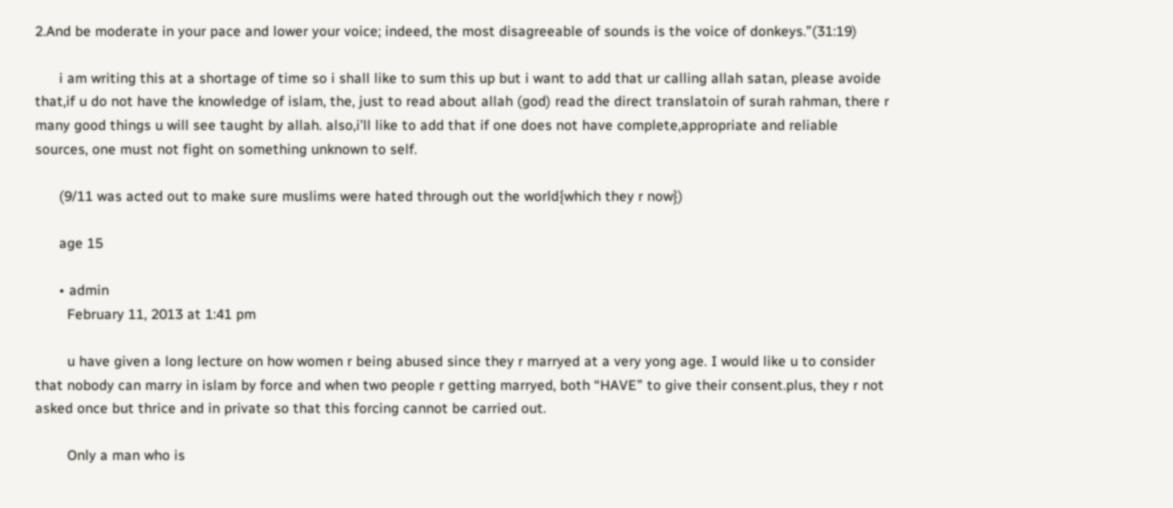2.And be moderate in your pace and lower your voice; indeed, the most disagreeable of sounds is the voice of donkeys.”(31:19)

      i am writing this at a shortage of time so i shall like to sum this up but i want to add that ur calling allah satan, please avoide that,if u do not have the knowledge of islam, the, just to read about allah (god) read the direct translatoin of surah rahman, there r many good things u will see taught by allah. also,i’ll like to add that if one does not have complete,appropriate and reliable sources, one must not fight on something unknown to self.

      (9/11 was acted out to make sure muslims were hated through out the world{which they r now})

      age 15

      • admin
        February 11, 2013 at 1:41 pm

        u have given a long lecture on how women r being abused since they r marryed at a very yong age. I would like u to consider that nobody can marry in islam by force and when two people r getting marryed, both “HAVE” to give their consent.plus, they r not asked once but thrice and in private so that this forcing cannot be carried out.

        Only a man who is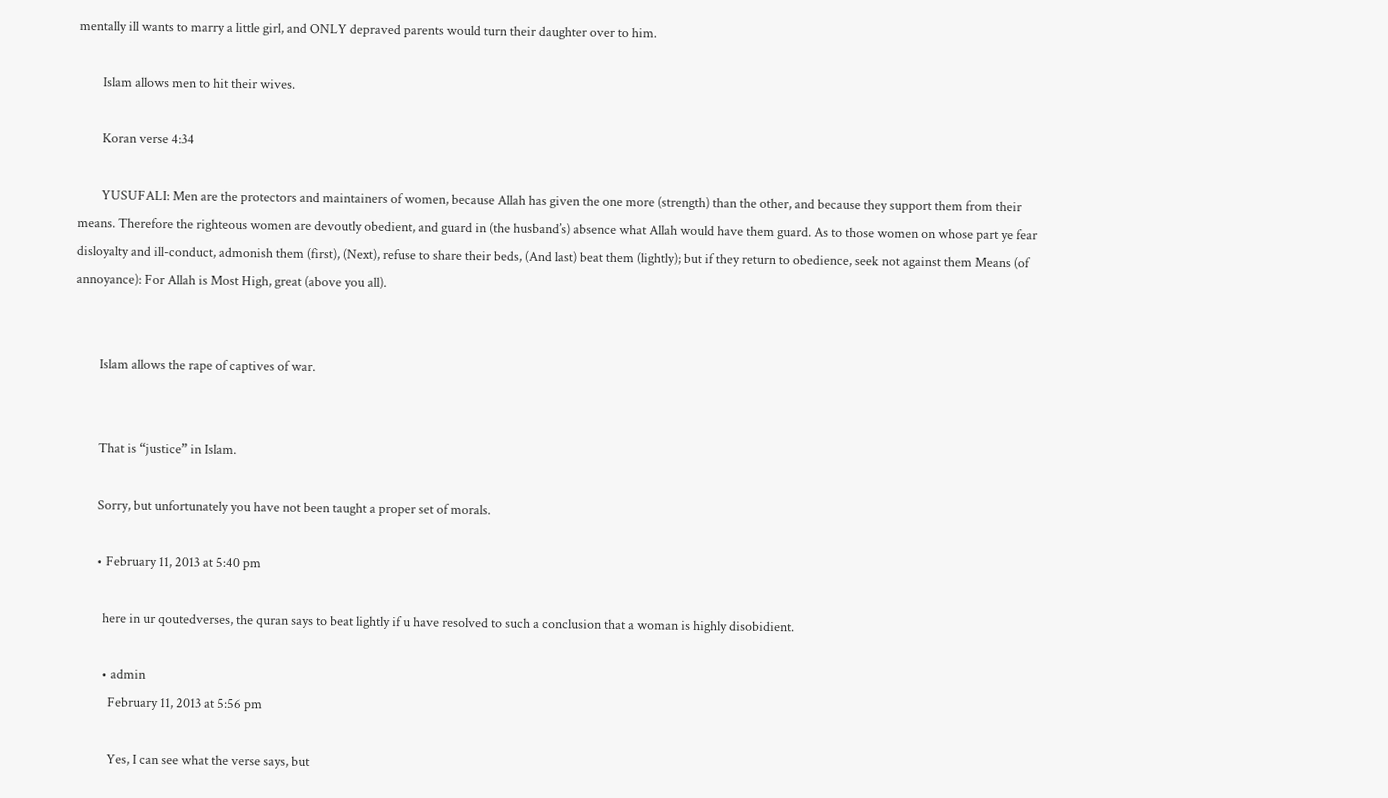mentally ill wants to marry a little girl, and ONLY depraved parents would turn their daughter over to him.

        Islam allows men to hit their wives.

        Koran verse 4:34

        YUSUFALI: Men are the protectors and maintainers of women, because Allah has given the one more (strength) than the other, and because they support them from their means. Therefore the righteous women are devoutly obedient, and guard in (the husband’s) absence what Allah would have them guard. As to those women on whose part ye fear disloyalty and ill-conduct, admonish them (first), (Next), refuse to share their beds, (And last) beat them (lightly); but if they return to obedience, seek not against them Means (of annoyance): For Allah is Most High, great (above you all).


        Islam allows the rape of captives of war.


        That is “justice” in Islam.

        Sorry, but unfortunately you have not been taught a proper set of morals.

        • February 11, 2013 at 5:40 pm

          here in ur qoutedverses, the quran says to beat lightly if u have resolved to such a conclusion that a woman is highly disobidient.

          • admin
            February 11, 2013 at 5:56 pm

            Yes, I can see what the verse says, but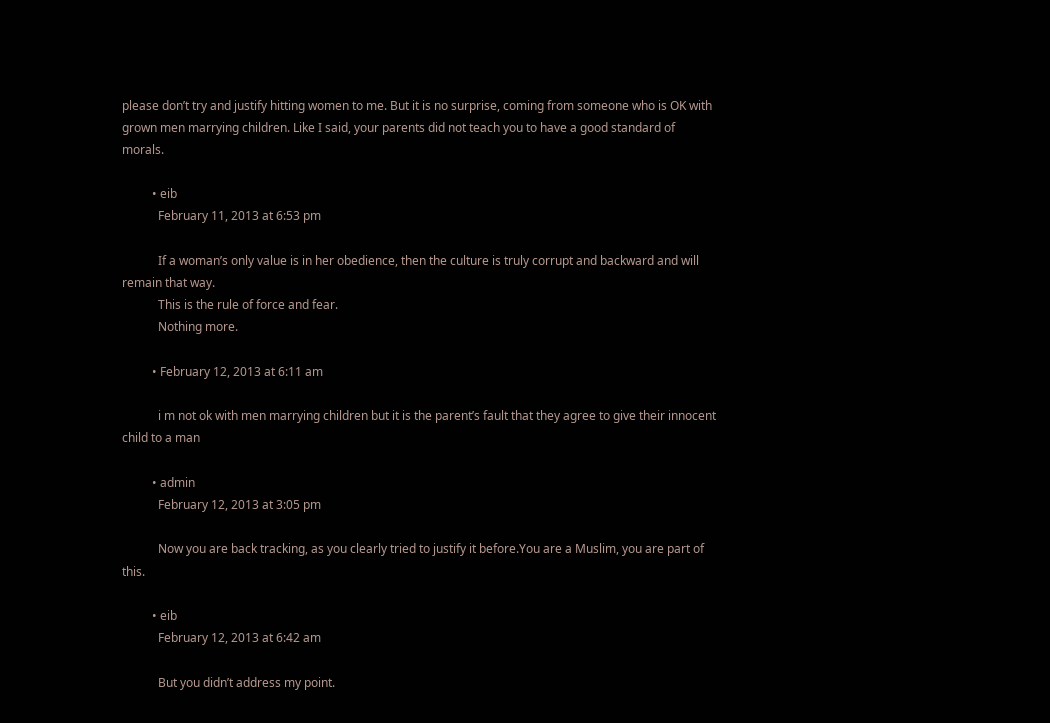please don’t try and justify hitting women to me. But it is no surprise, coming from someone who is OK with grown men marrying children. Like I said, your parents did not teach you to have a good standard of morals.

          • eib
            February 11, 2013 at 6:53 pm

            If a woman’s only value is in her obedience, then the culture is truly corrupt and backward and will remain that way.
            This is the rule of force and fear.
            Nothing more.

          • February 12, 2013 at 6:11 am

            i m not ok with men marrying children but it is the parent’s fault that they agree to give their innocent child to a man

          • admin
            February 12, 2013 at 3:05 pm

            Now you are back tracking, as you clearly tried to justify it before.You are a Muslim, you are part of this.

          • eib
            February 12, 2013 at 6:42 am

            But you didn’t address my point.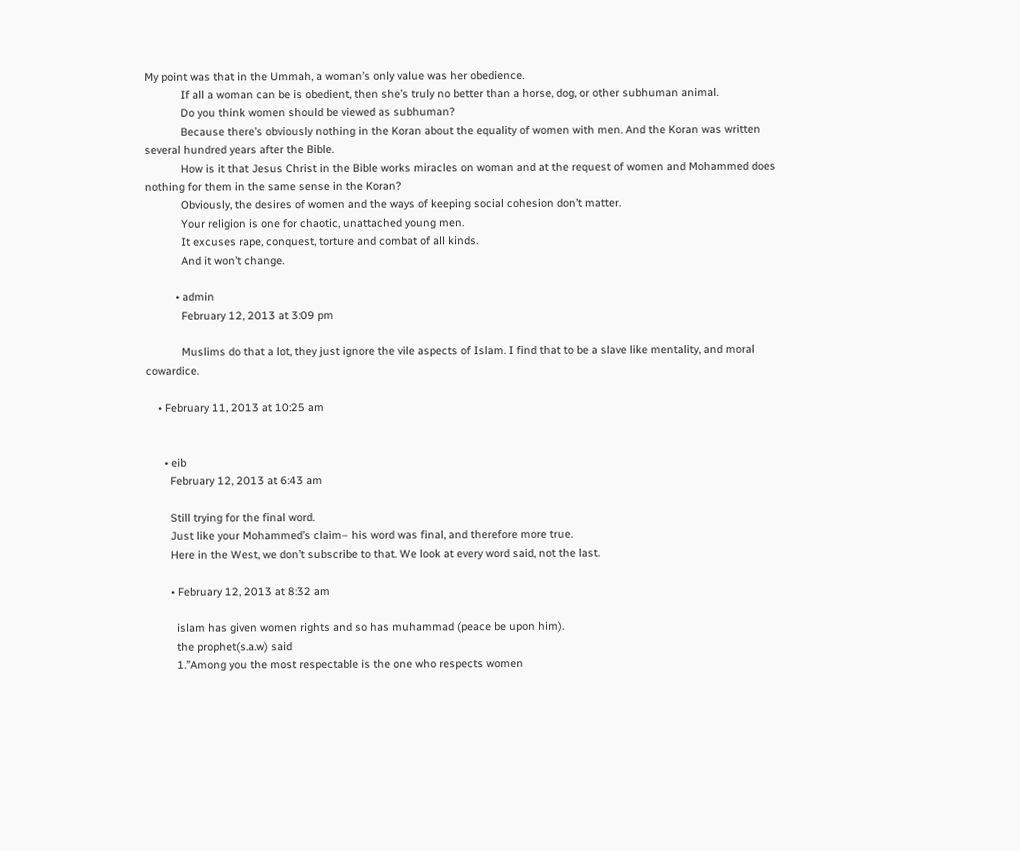My point was that in the Ummah, a woman’s only value was her obedience.
            If all a woman can be is obedient, then she’s truly no better than a horse, dog, or other subhuman animal.
            Do you think women should be viewed as subhuman?
            Because there’s obviously nothing in the Koran about the equality of women with men. And the Koran was written several hundred years after the Bible.
            How is it that Jesus Christ in the Bible works miracles on woman and at the request of women and Mohammed does nothing for them in the same sense in the Koran?
            Obviously, the desires of women and the ways of keeping social cohesion don’t matter.
            Your religion is one for chaotic, unattached young men.
            It excuses rape, conquest, torture and combat of all kinds.
            And it won’t change.

          • admin
            February 12, 2013 at 3:09 pm

            Muslims do that a lot, they just ignore the vile aspects of Islam. I find that to be a slave like mentality, and moral cowardice.

    • February 11, 2013 at 10:25 am


      • eib
        February 12, 2013 at 6:43 am

        Still trying for the final word.
        Just like your Mohammed’s claim– his word was final, and therefore more true.
        Here in the West, we don’t subscribe to that. We look at every word said, not the last.

        • February 12, 2013 at 8:32 am

          islam has given women rights and so has muhammad (peace be upon him).
          the prophet(s.a.w) said
          1.”Among you the most respectable is the one who respects women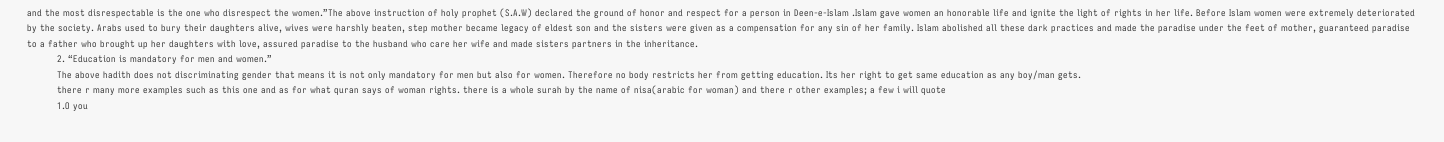and the most disrespectable is the one who disrespect the women.”The above instruction of holy prophet (S.A.W) declared the ground of honor and respect for a person in Deen-e-Islam .Islam gave women an honorable life and ignite the light of rights in her life. Before Islam women were extremely deteriorated by the society. Arabs used to bury their daughters alive, wives were harshly beaten, step mother became legacy of eldest son and the sisters were given as a compensation for any sin of her family. Islam abolished all these dark practices and made the paradise under the feet of mother, guaranteed paradise to a father who brought up her daughters with love, assured paradise to the husband who care her wife and made sisters partners in the inheritance.
          2. “Education is mandatory for men and women.”
          The above hadith does not discriminating gender that means it is not only mandatory for men but also for women. Therefore no body restricts her from getting education. Its her right to get same education as any boy/man gets.
          there r many more examples such as this one and as for what quran says of woman rights. there is a whole surah by the name of nisa(arabic for woman) and there r other examples; a few i will quote
          1.O you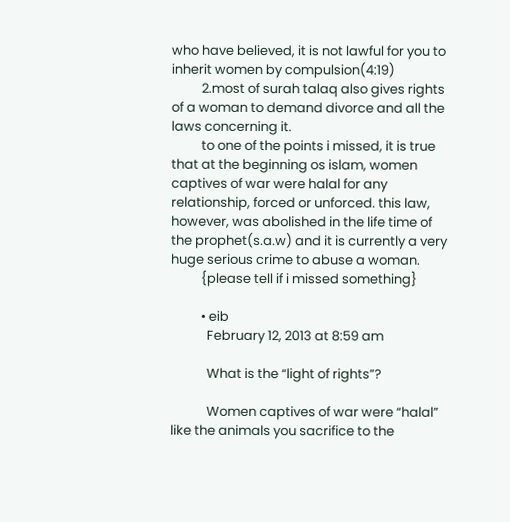who have believed, it is not lawful for you to inherit women by compulsion(4:19)
          2.most of surah talaq also gives rights of a woman to demand divorce and all the laws concerning it.
          to one of the points i missed, it is true that at the beginning os islam, women captives of war were halal for any relationship, forced or unforced. this law, however, was abolished in the life time of the prophet(s.a.w) and it is currently a very huge serious crime to abuse a woman.
          {please tell if i missed something}

          • eib
            February 12, 2013 at 8:59 am

            What is the “light of rights”?

            Women captives of war were “halal” like the animals you sacrifice to the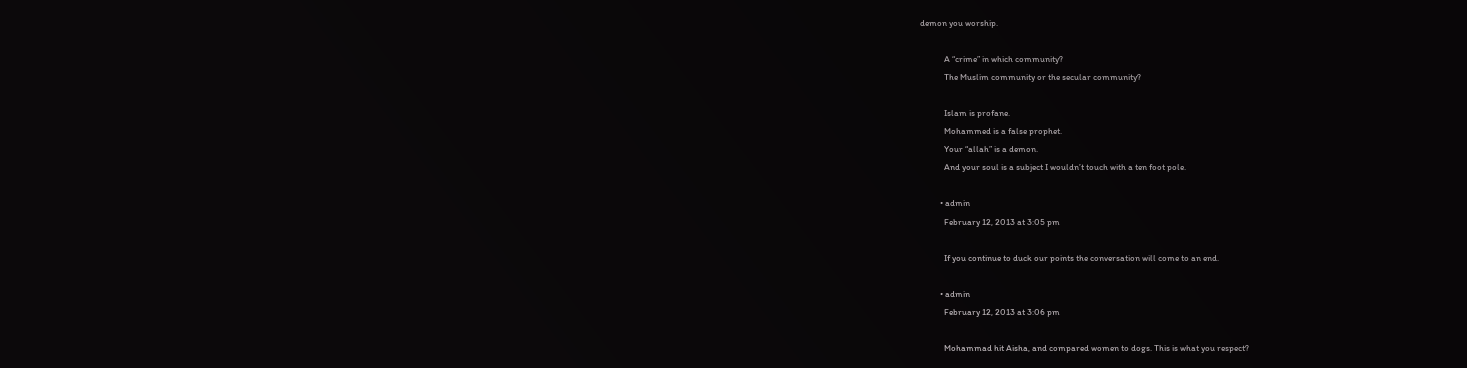demon you worship.

            A “crime” in which community?
            The Muslim community or the secular community?

            Islam is profane.
            Mohammed is a false prophet.
            Your “allah” is a demon.
            And your soul is a subject I wouldn’t touch with a ten foot pole.

          • admin
            February 12, 2013 at 3:05 pm

            If you continue to duck our points the conversation will come to an end.

          • admin
            February 12, 2013 at 3:06 pm

            Mohammad hit Aisha, and compared women to dogs. This is what you respect?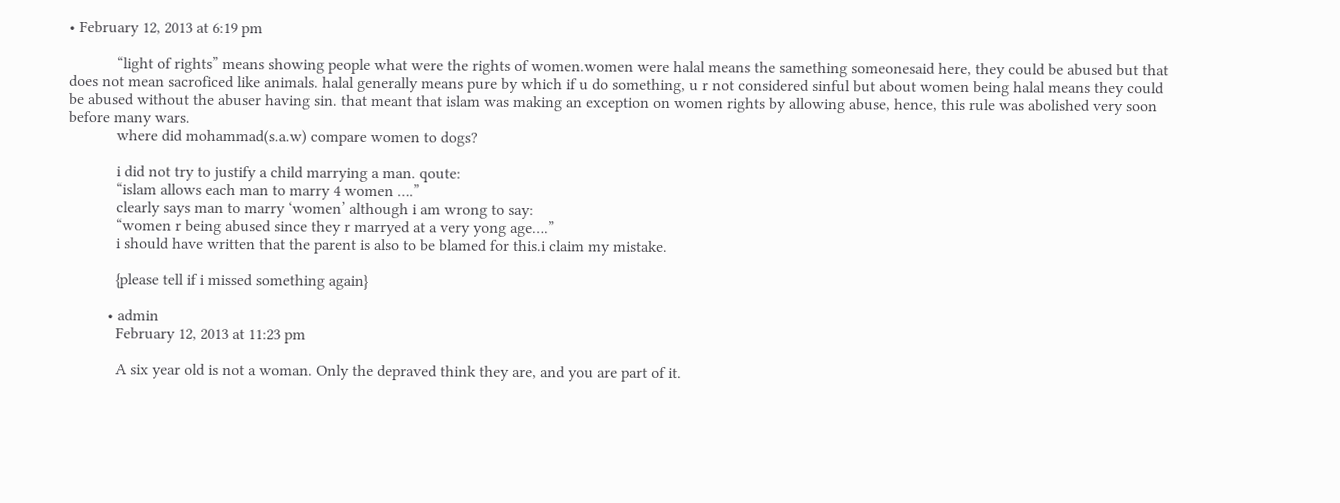• February 12, 2013 at 6:19 pm

            “light of rights” means showing people what were the rights of women.women were halal means the samething someonesaid here, they could be abused but that does not mean sacroficed like animals. halal generally means pure by which if u do something, u r not considered sinful but about women being halal means they could be abused without the abuser having sin. that meant that islam was making an exception on women rights by allowing abuse, hence, this rule was abolished very soon before many wars.
            where did mohammad(s.a.w) compare women to dogs?

            i did not try to justify a child marrying a man. qoute:
            “islam allows each man to marry 4 women ….”
            clearly says man to marry ‘women’ although i am wrong to say:
            “women r being abused since they r marryed at a very yong age….”
            i should have written that the parent is also to be blamed for this.i claim my mistake.

            {please tell if i missed something again}

          • admin
            February 12, 2013 at 11:23 pm

            A six year old is not a woman. Only the depraved think they are, and you are part of it.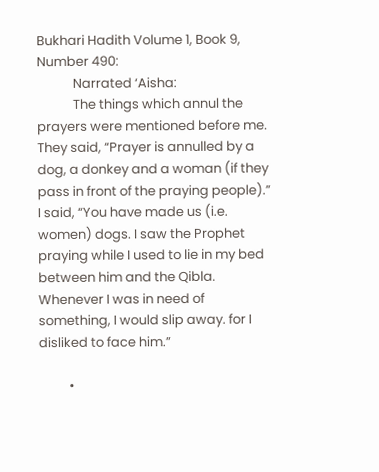Bukhari Hadith Volume 1, Book 9, Number 490:
            Narrated ‘Aisha:
            The things which annul the prayers were mentioned before me. They said, “Prayer is annulled by a dog, a donkey and a woman (if they pass in front of the praying people).” I said, “You have made us (i.e. women) dogs. I saw the Prophet praying while I used to lie in my bed between him and the Qibla. Whenever I was in need of something, I would slip away. for I disliked to face him.”

          •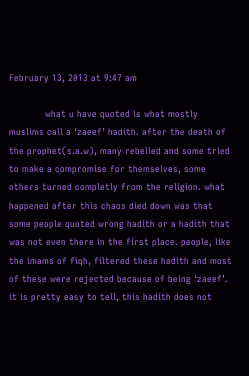February 13, 2013 at 9:47 am

            what u have quoted is what mostly muslims call a ‘zaeef’ hadith. after the death of the prophet(s.a.w), many rebelled and some tried to make a compromise for themselves, some others turned completly from the religion. what happened after this chaos died down was that some people quoted wrong hadith or a hadith that was not even there in the first place. people, like the imams of fiqh, filtered these hadith and most of these were rejected because of being ‘zaeef’. it is pretty easy to tell, this hadith does not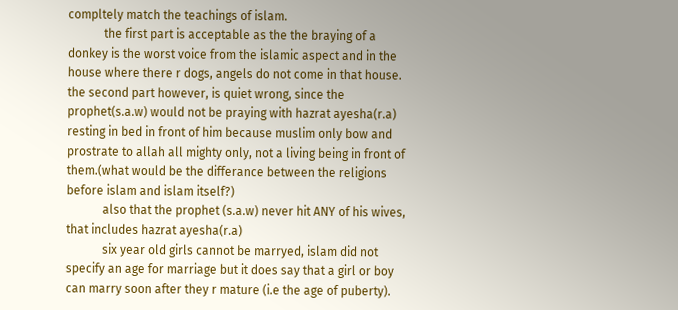compltely match the teachings of islam.
            the first part is acceptable as the the braying of a donkey is the worst voice from the islamic aspect and in the house where there r dogs, angels do not come in that house. the second part however, is quiet wrong, since the prophet(s.a.w) would not be praying with hazrat ayesha(r.a) resting in bed in front of him because muslim only bow and prostrate to allah all mighty only, not a living being in front of them.(what would be the differance between the religions before islam and islam itself?)
            also that the prophet (s.a.w) never hit ANY of his wives, that includes hazrat ayesha(r.a)
            six year old girls cannot be marryed, islam did not specify an age for marriage but it does say that a girl or boy can marry soon after they r mature (i.e the age of puberty).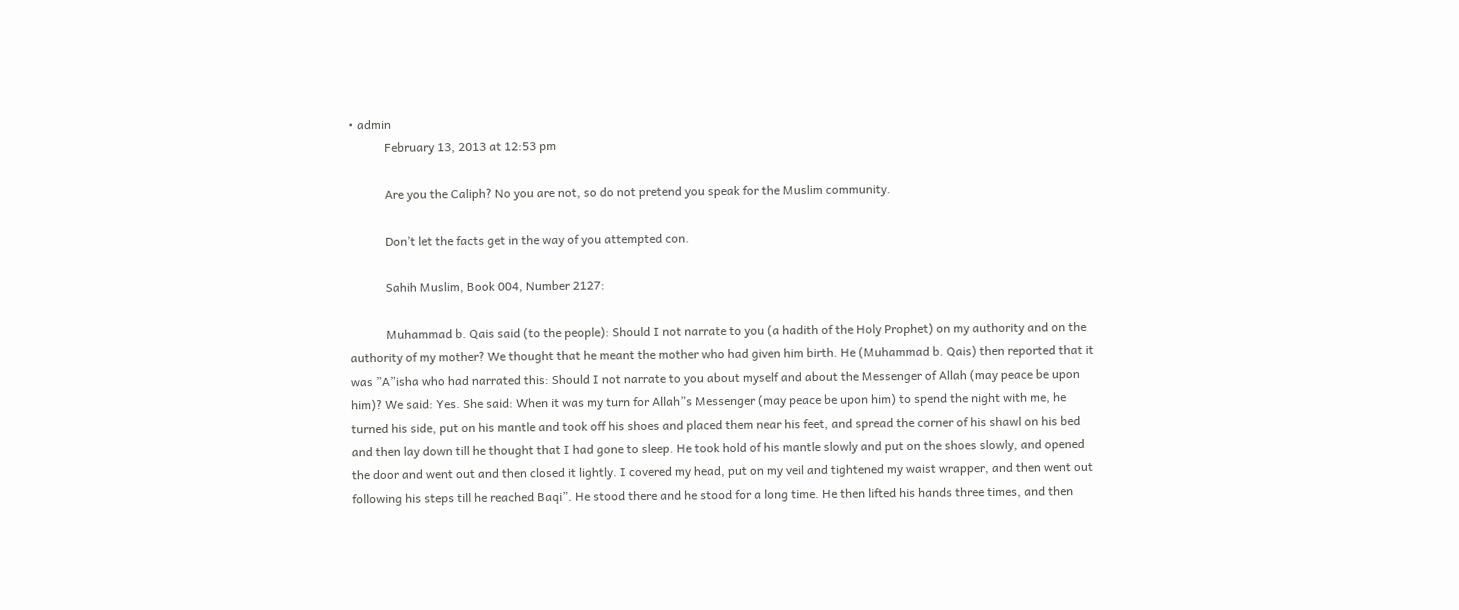• admin
            February 13, 2013 at 12:53 pm

            Are you the Caliph? No you are not, so do not pretend you speak for the Muslim community.

            Don’t let the facts get in the way of you attempted con.

            Sahih Muslim, Book 004, Number 2127:

            Muhammad b. Qais said (to the people): Should I not narrate to you (a hadith of the Holy Prophet) on my authority and on the authority of my mother? We thought that he meant the mother who had given him birth. He (Muhammad b. Qais) then reported that it was ”A”isha who had narrated this: Should I not narrate to you about myself and about the Messenger of Allah (may peace be upon him)? We said: Yes. She said: When it was my turn for Allah”s Messenger (may peace be upon him) to spend the night with me, he turned his side, put on his mantle and took off his shoes and placed them near his feet, and spread the corner of his shawl on his bed and then lay down till he thought that I had gone to sleep. He took hold of his mantle slowly and put on the shoes slowly, and opened the door and went out and then closed it lightly. I covered my head, put on my veil and tightened my waist wrapper, and then went out following his steps till he reached Baqi”. He stood there and he stood for a long time. He then lifted his hands three times, and then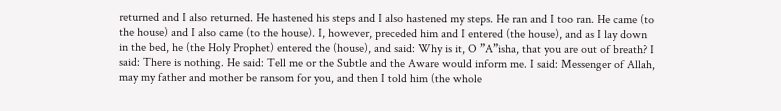returned and I also returned. He hastened his steps and I also hastened my steps. He ran and I too ran. He came (to the house) and I also came (to the house). I, however, preceded him and I entered (the house), and as I lay down in the bed, he (the Holy Prophet) entered the (house), and said: Why is it, O ”A”isha, that you are out of breath? I said: There is nothing. He said: Tell me or the Subtle and the Aware would inform me. I said: Messenger of Allah, may my father and mother be ransom for you, and then I told him (the whole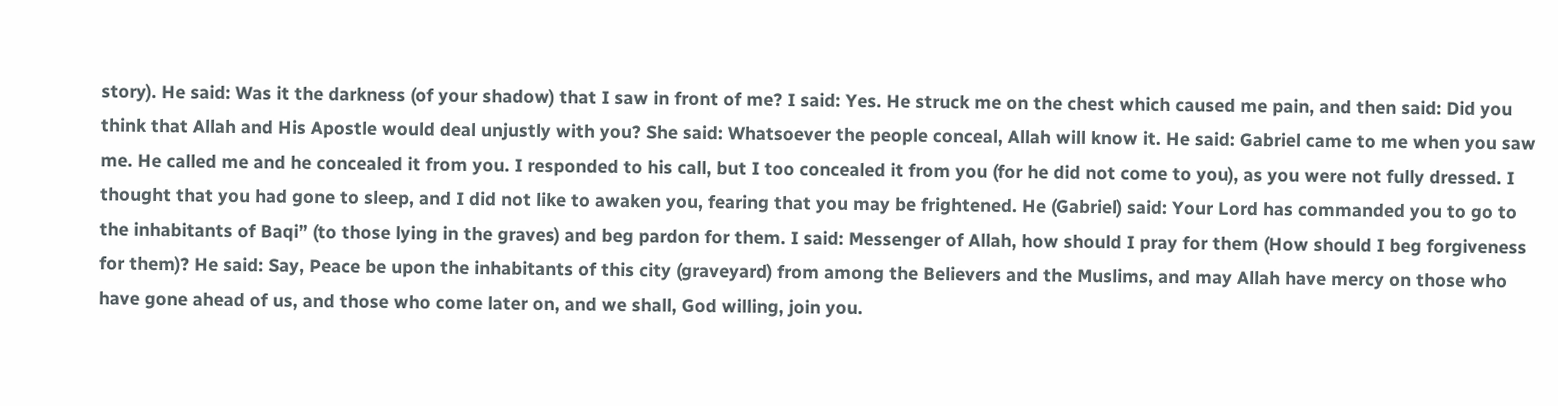story). He said: Was it the darkness (of your shadow) that I saw in front of me? I said: Yes. He struck me on the chest which caused me pain, and then said: Did you think that Allah and His Apostle would deal unjustly with you? She said: Whatsoever the people conceal, Allah will know it. He said: Gabriel came to me when you saw me. He called me and he concealed it from you. I responded to his call, but I too concealed it from you (for he did not come to you), as you were not fully dressed. I thought that you had gone to sleep, and I did not like to awaken you, fearing that you may be frightened. He (Gabriel) said: Your Lord has commanded you to go to the inhabitants of Baqi” (to those lying in the graves) and beg pardon for them. I said: Messenger of Allah, how should I pray for them (How should I beg forgiveness for them)? He said: Say, Peace be upon the inhabitants of this city (graveyard) from among the Believers and the Muslims, and may Allah have mercy on those who have gone ahead of us, and those who come later on, and we shall, God willing, join you.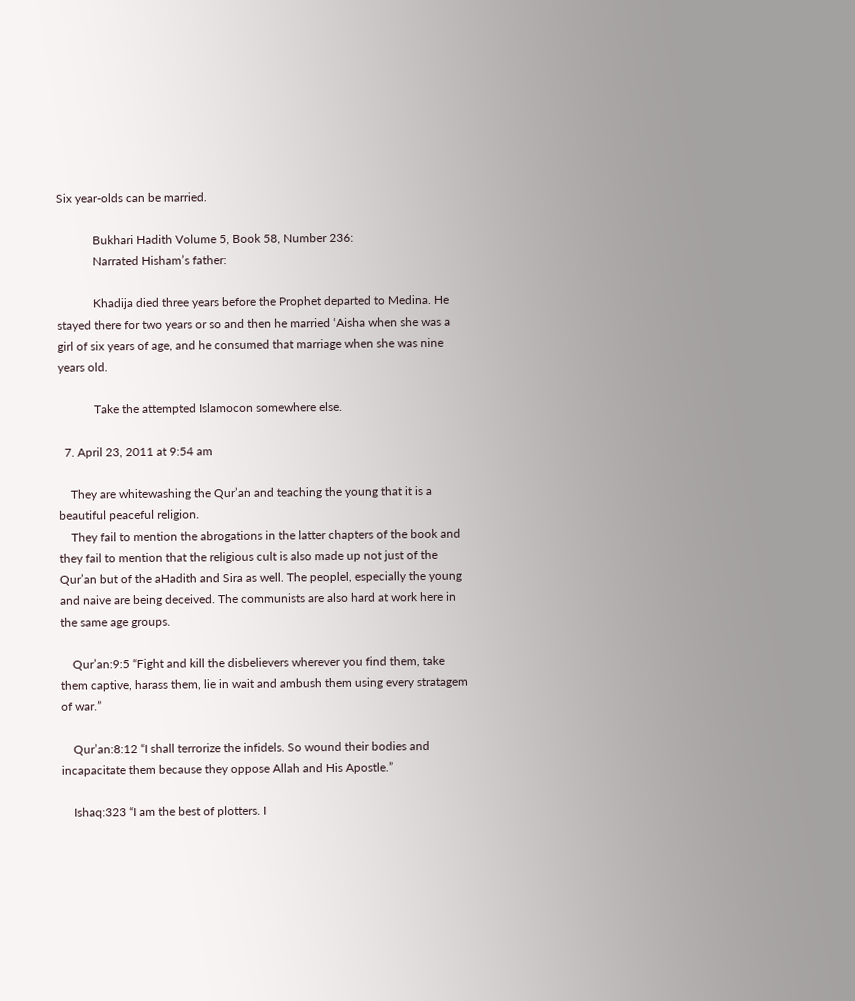Six year-olds can be married.

            Bukhari Hadith Volume 5, Book 58, Number 236:
            Narrated Hisham’s father:

            Khadija died three years before the Prophet departed to Medina. He stayed there for two years or so and then he married ‘Aisha when she was a girl of six years of age, and he consumed that marriage when she was nine years old.

            Take the attempted Islamocon somewhere else.

  7. April 23, 2011 at 9:54 am

    They are whitewashing the Qur’an and teaching the young that it is a beautiful peaceful religion.
    They fail to mention the abrogations in the latter chapters of the book and they fail to mention that the religious cult is also made up not just of the Qur’an but of the aHadith and Sira as well. The peoplel, especially the young and naive are being deceived. The communists are also hard at work here in the same age groups.

    Qur’an:9:5 “Fight and kill the disbelievers wherever you find them, take them captive, harass them, lie in wait and ambush them using every stratagem of war.”

    Qur’an:8:12 “I shall terrorize the infidels. So wound their bodies and incapacitate them because they oppose Allah and His Apostle.”

    Ishaq:323 “I am the best of plotters. I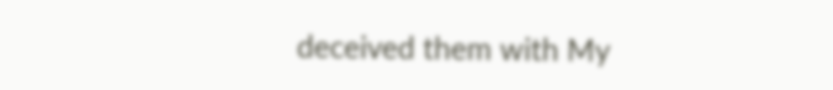deceived them with My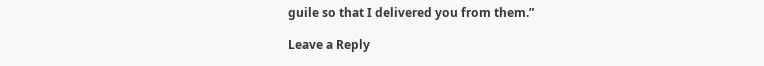guile so that I delivered you from them.”

Leave a Reply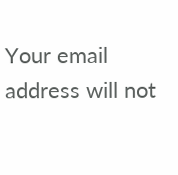Your email address will not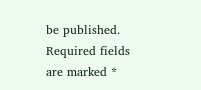be published. Required fields are marked *